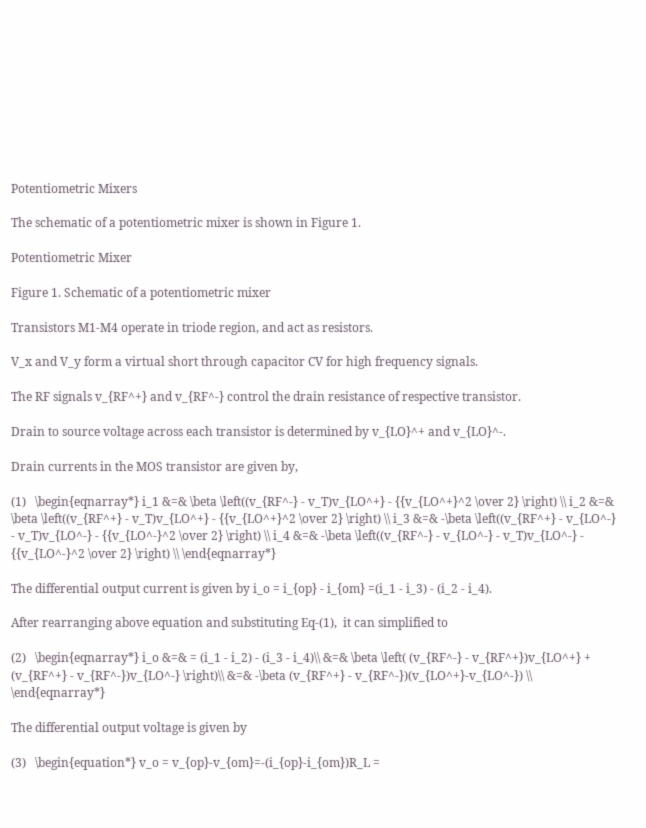Potentiometric Mixers

The schematic of a potentiometric mixer is shown in Figure 1.

Potentiometric Mixer

Figure 1. Schematic of a potentiometric mixer

Transistors M1-M4 operate in triode region, and act as resistors.

V_x and V_y form a virtual short through capacitor CV for high frequency signals.

The RF signals v_{RF^+} and v_{RF^-} control the drain resistance of respective transistor.

Drain to source voltage across each transistor is determined by v_{LO}^+ and v_{LO}^-.

Drain currents in the MOS transistor are given by,

(1)   \begin{eqnarray*} i_1 &=& \beta \left((v_{RF^-} - v_T)v_{LO^+} - {{v_{LO^+}^2 \over 2} \right) \\ i_2 &=& \beta \left((v_{RF^+} - v_T)v_{LO^+} - {{v_{LO^+}^2 \over 2} \right) \\ i_3 &=& -\beta \left((v_{RF^+} - v_{LO^-} - v_T)v_{LO^-} - {{v_{LO^-}^2 \over 2} \right) \\ i_4 &=& -\beta \left((v_{RF^-} - v_{LO^-} - v_T)v_{LO^-} - {{v_{LO^-}^2 \over 2} \right) \\ \end{eqnarray*}

The differential output current is given by i_o = i_{op} - i_{om} =(i_1 - i_3) - (i_2 - i_4).

After rearranging above equation and substituting Eq-(1),  it can simplified to

(2)   \begin{eqnarray*} i_o &=& = (i_1 - i_2) - (i_3 - i_4)\\ &=& \beta \left( (v_{RF^-} - v_{RF^+})v_{LO^+} + (v_{RF^+} - v_{RF^-})v_{LO^-} \right)\\ &=& -\beta (v_{RF^+} - v_{RF^-})(v_{LO^+}-v_{LO^-}) \\ \end{eqnarray*}

The differential output voltage is given by

(3)   \begin{equation*} v_o = v_{op}-v_{om}=-(i_{op}-i_{om})R_L =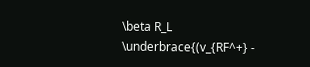\beta R_L \underbrace{(v_{RF^+} -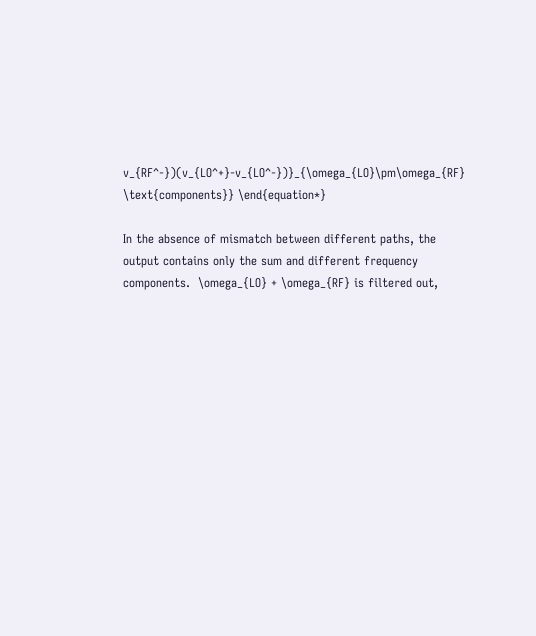v_{RF^-})(v_{LO^+}-v_{LO^-})}_{\omega_{LO}\pm\omega_{RF} \text{components}} \end{equation*}

In the absence of mismatch between different paths, the output contains only the sum and different frequency components.  \omega_{LO} + \omega_{RF} is filtered out,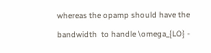whereas the opamp should have the bandwidth  to handle \omega_{LO} -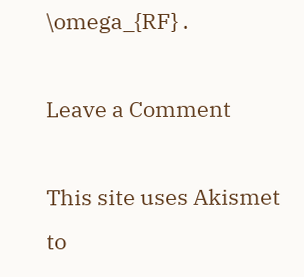\omega_{RF} .

Leave a Comment

This site uses Akismet to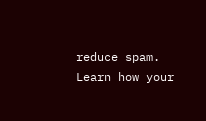reduce spam. Learn how your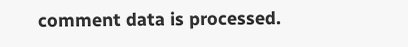comment data is processed.